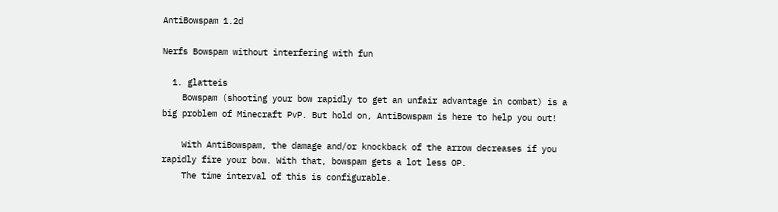AntiBowspam 1.2d

Nerfs Bowspam without interfering with fun

  1. glatteis
    Bowspam (shooting your bow rapidly to get an unfair advantage in combat) is a big problem of Minecraft PvP. But hold on, AntiBowspam is here to help you out!

    With AntiBowspam, the damage and/or knockback of the arrow decreases if you rapidly fire your bow. With that, bowspam gets a lot less OP.
    The time interval of this is configurable.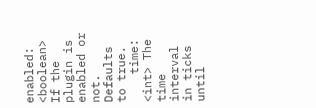enabled: <boolean> If the plugin is enabled or not. Defaults to true.
    time: <int> The time interval in ticks until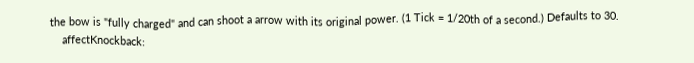the bow is "fully charged" and can shoot a arrow with its original power. (1 Tick = 1/20th of a second.) Defaults to 30.
    affectKnockback: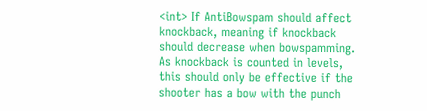<int> If AntiBowspam should affect knockback, meaning if knockback should decrease when bowspamming. As knockback is counted in levels, this should only be effective if the shooter has a bow with the punch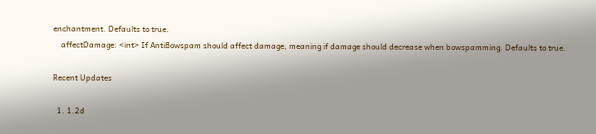enchantment. Defaults to true.
    affectDamage: <int> If AntiBowspam should affect damage, meaning if damage should decrease when bowspamming. Defaults to true.

Recent Updates

  1. 1.2d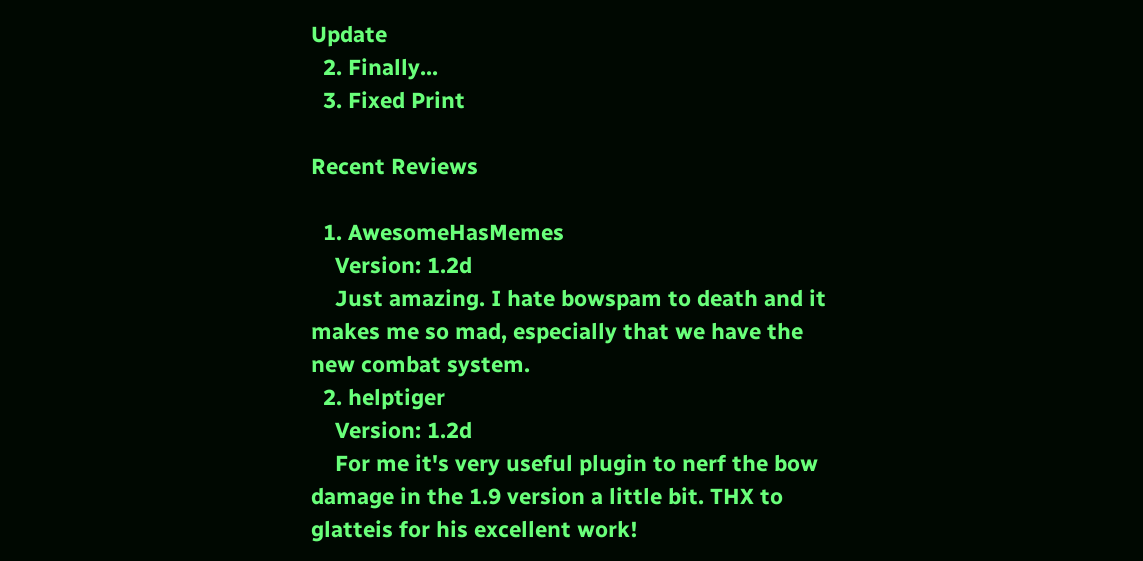Update
  2. Finally...
  3. Fixed Print

Recent Reviews

  1. AwesomeHasMemes
    Version: 1.2d
    Just amazing. I hate bowspam to death and it makes me so mad, especially that we have the new combat system.
  2. helptiger
    Version: 1.2d
    For me it's very useful plugin to nerf the bow damage in the 1.9 version a little bit. THX to glatteis for his excellent work!